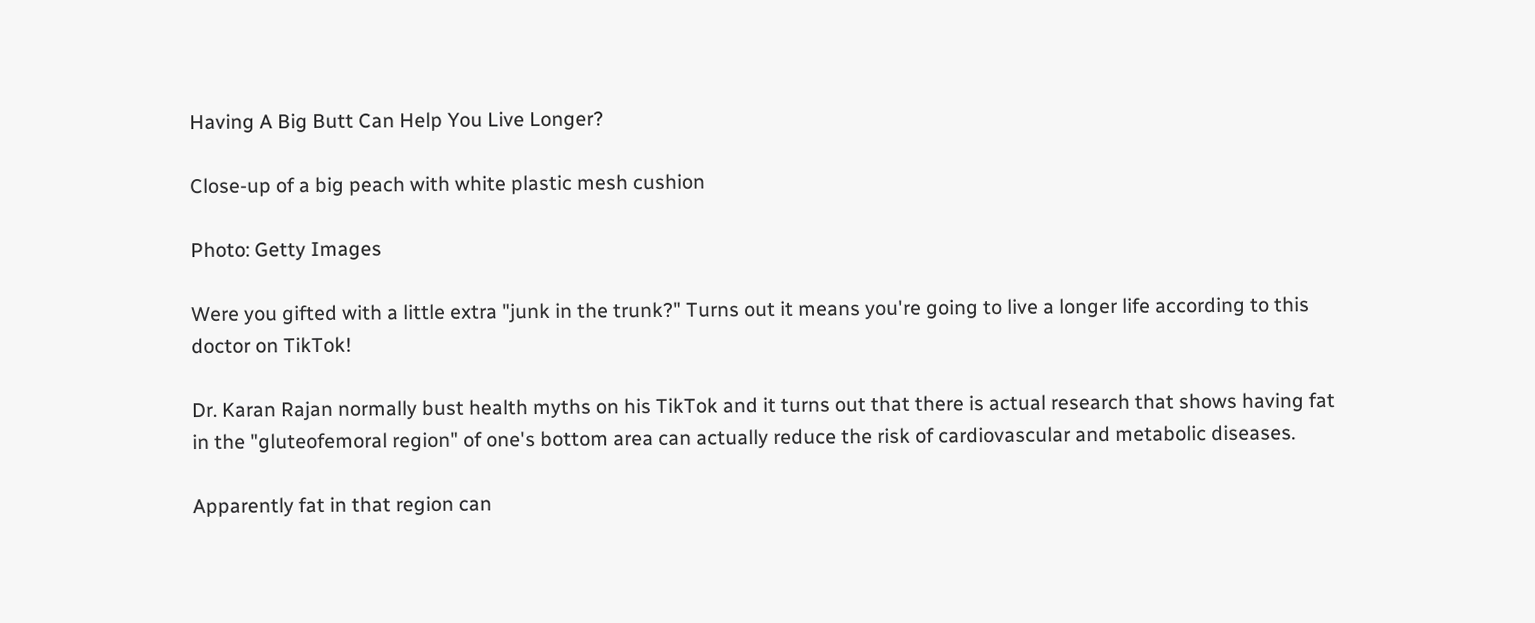Having A Big Butt Can Help You Live Longer?

Close-up of a big peach with white plastic mesh cushion

Photo: Getty Images

Were you gifted with a little extra "junk in the trunk?" Turns out it means you're going to live a longer life according to this doctor on TikTok!

Dr. Karan Rajan normally bust health myths on his TikTok and it turns out that there is actual research that shows having fat in the "gluteofemoral region" of one's bottom area can actually reduce the risk of cardiovascular and metabolic diseases.

Apparently fat in that region can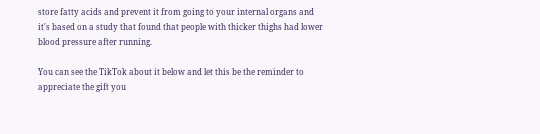store fatty acids and prevent it from going to your internal organs and it's based on a study that found that people with thicker thighs had lower blood pressure after running.

You can see the TikTok about it below and let this be the reminder to appreciate the gift you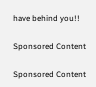have behind you!!

Sponsored Content

Sponsored Content